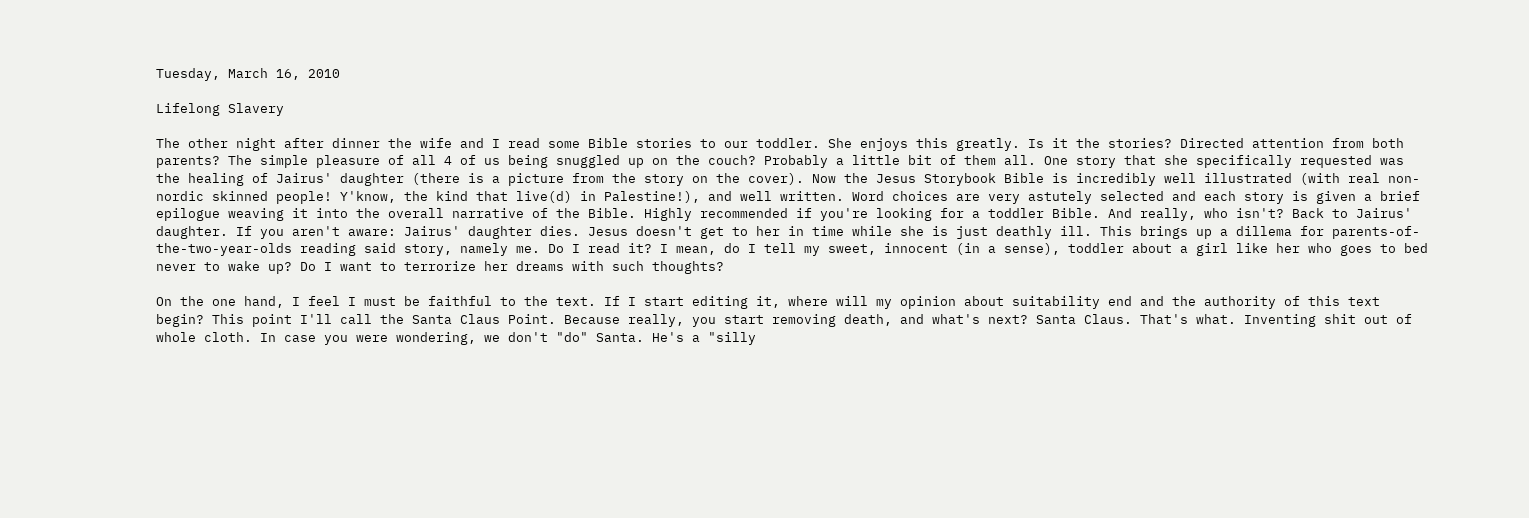Tuesday, March 16, 2010

Lifelong Slavery

The other night after dinner the wife and I read some Bible stories to our toddler. She enjoys this greatly. Is it the stories? Directed attention from both parents? The simple pleasure of all 4 of us being snuggled up on the couch? Probably a little bit of them all. One story that she specifically requested was the healing of Jairus' daughter (there is a picture from the story on the cover). Now the Jesus Storybook Bible is incredibly well illustrated (with real non-nordic skinned people! Y'know, the kind that live(d) in Palestine!), and well written. Word choices are very astutely selected and each story is given a brief epilogue weaving it into the overall narrative of the Bible. Highly recommended if you're looking for a toddler Bible. And really, who isn't? Back to Jairus' daughter. If you aren't aware: Jairus' daughter dies. Jesus doesn't get to her in time while she is just deathly ill. This brings up a dillema for parents-of-the-two-year-olds reading said story, namely me. Do I read it? I mean, do I tell my sweet, innocent (in a sense), toddler about a girl like her who goes to bed never to wake up? Do I want to terrorize her dreams with such thoughts?

On the one hand, I feel I must be faithful to the text. If I start editing it, where will my opinion about suitability end and the authority of this text begin? This point I'll call the Santa Claus Point. Because really, you start removing death, and what's next? Santa Claus. That's what. Inventing shit out of whole cloth. In case you were wondering, we don't "do" Santa. He's a "silly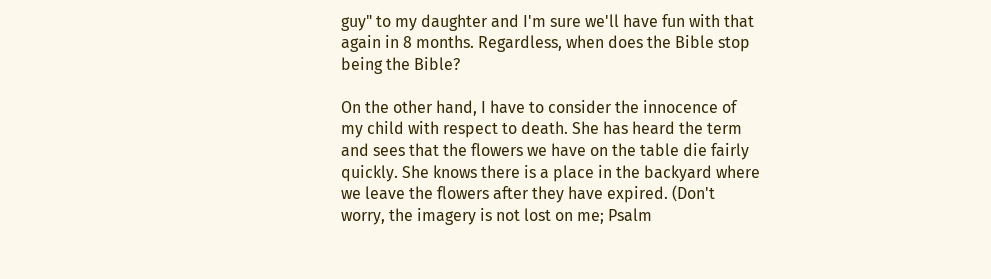guy" to my daughter and I'm sure we'll have fun with that again in 8 months. Regardless, when does the Bible stop being the Bible?

On the other hand, I have to consider the innocence of my child with respect to death. She has heard the term and sees that the flowers we have on the table die fairly quickly. She knows there is a place in the backyard where we leave the flowers after they have expired. (Don't worry, the imagery is not lost on me; Psalm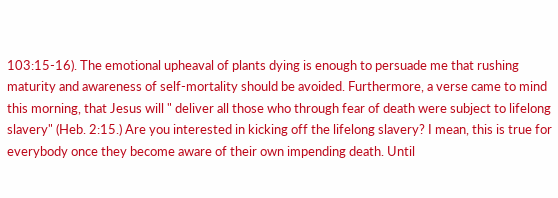103:15-16). The emotional upheaval of plants dying is enough to persuade me that rushing maturity and awareness of self-mortality should be avoided. Furthermore, a verse came to mind this morning, that Jesus will " deliver all those who through fear of death were subject to lifelong slavery" (Heb. 2:15.) Are you interested in kicking off the lifelong slavery? I mean, this is true for everybody once they become aware of their own impending death. Until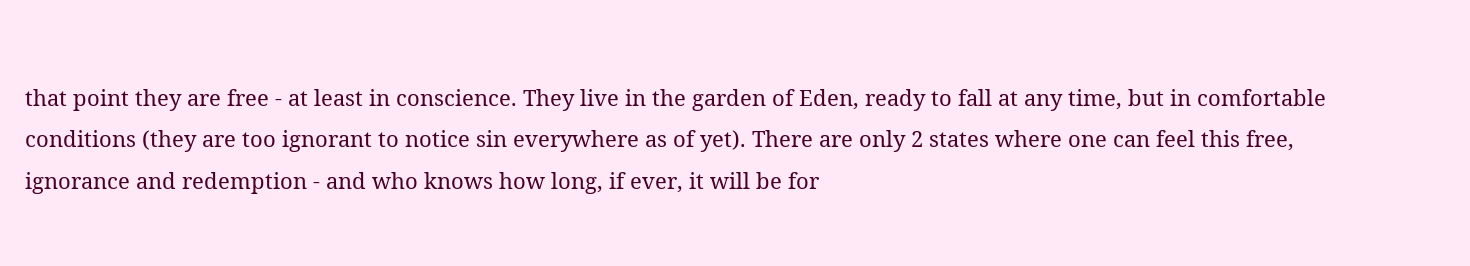that point they are free - at least in conscience. They live in the garden of Eden, ready to fall at any time, but in comfortable conditions (they are too ignorant to notice sin everywhere as of yet). There are only 2 states where one can feel this free, ignorance and redemption - and who knows how long, if ever, it will be for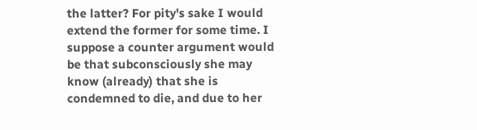the latter? For pity's sake I would extend the former for some time. I suppose a counter argument would be that subconsciously she may know (already) that she is condemned to die, and due to her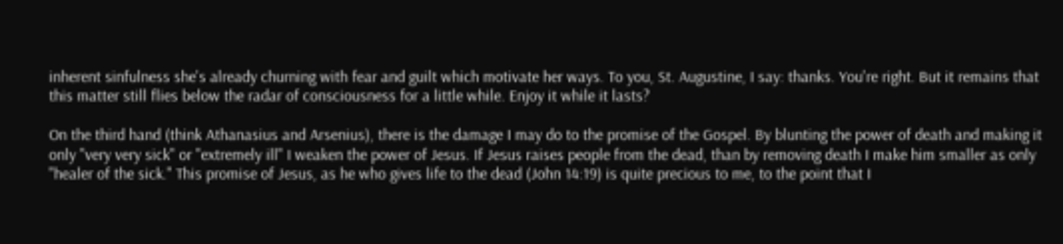inherent sinfulness she's already churning with fear and guilt which motivate her ways. To you, St. Augustine, I say: thanks. You're right. But it remains that this matter still flies below the radar of consciousness for a little while. Enjoy it while it lasts?

On the third hand (think Athanasius and Arsenius), there is the damage I may do to the promise of the Gospel. By blunting the power of death and making it only "very very sick" or "extremely ill" I weaken the power of Jesus. If Jesus raises people from the dead, than by removing death I make him smaller as only "healer of the sick." This promise of Jesus, as he who gives life to the dead (John 14:19) is quite precious to me, to the point that I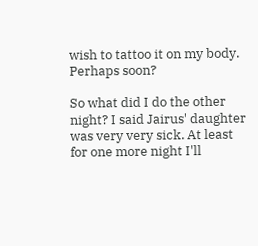wish to tattoo it on my body. Perhaps soon?

So what did I do the other night? I said Jairus' daughter was very very sick. At least for one more night I'll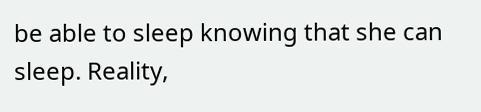be able to sleep knowing that she can sleep. Reality,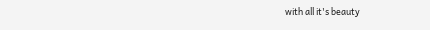with all it's beauty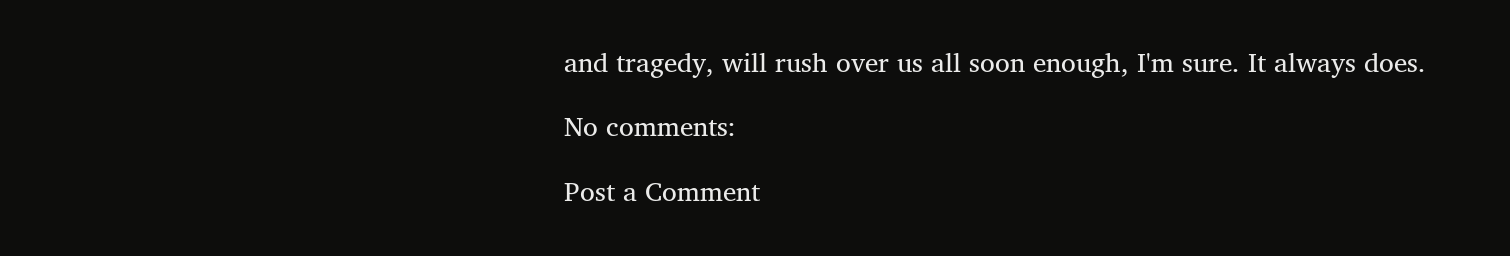and tragedy, will rush over us all soon enough, I'm sure. It always does.

No comments:

Post a Comment